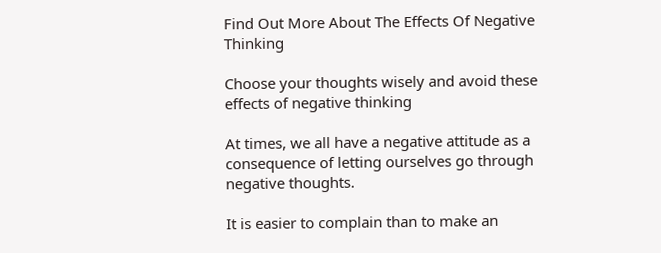Find Out More About The Effects Of Negative Thinking

Choose your thoughts wisely and avoid these effects of negative thinking

At times, we all have a negative attitude as a consequence of letting ourselves go through negative thoughts.

It is easier to complain than to make an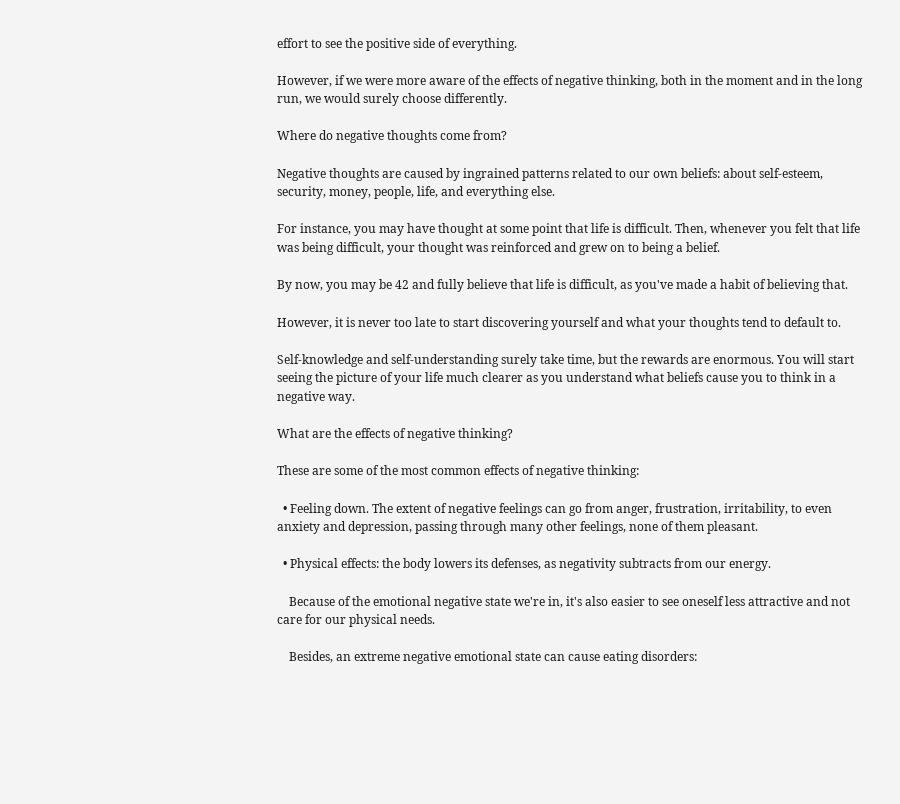effort to see the positive side of everything.

However, if we were more aware of the effects of negative thinking, both in the moment and in the long run, we would surely choose differently.

Where do negative thoughts come from?

Negative thoughts are caused by ingrained patterns related to our own beliefs: about self-esteem, security, money, people, life, and everything else.

For instance, you may have thought at some point that life is difficult. Then, whenever you felt that life was being difficult, your thought was reinforced and grew on to being a belief.

By now, you may be 42 and fully believe that life is difficult, as you've made a habit of believing that.

However, it is never too late to start discovering yourself and what your thoughts tend to default to.

Self-knowledge and self-understanding surely take time, but the rewards are enormous. You will start seeing the picture of your life much clearer as you understand what beliefs cause you to think in a negative way.

What are the effects of negative thinking?

These are some of the most common effects of negative thinking:

  • Feeling down. The extent of negative feelings can go from anger, frustration, irritability, to even anxiety and depression, passing through many other feelings, none of them pleasant.

  • Physical effects: the body lowers its defenses, as negativity subtracts from our energy.

    Because of the emotional negative state we're in, it's also easier to see oneself less attractive and not care for our physical needs.

    Besides, an extreme negative emotional state can cause eating disorders: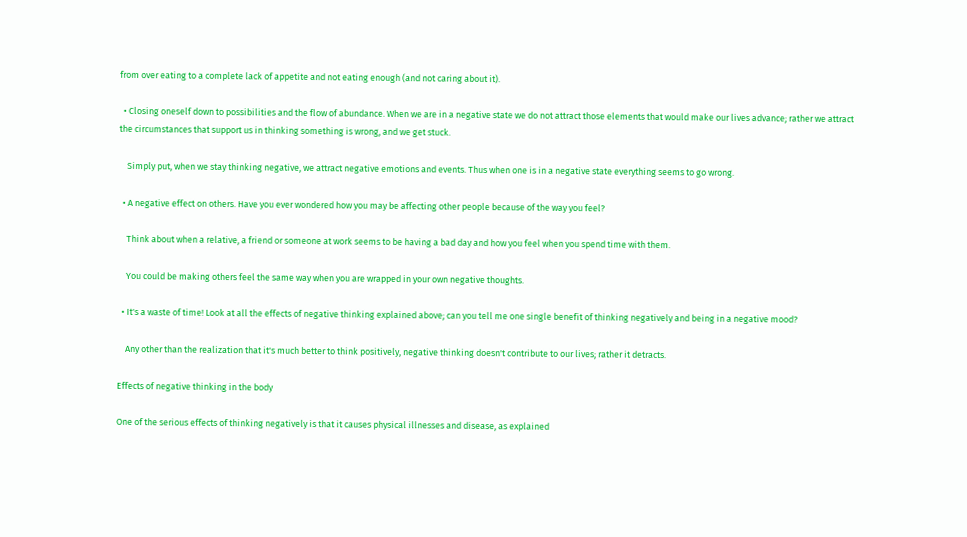from over eating to a complete lack of appetite and not eating enough (and not caring about it).

  • Closing oneself down to possibilities and the flow of abundance. When we are in a negative state we do not attract those elements that would make our lives advance; rather we attract the circumstances that support us in thinking something is wrong, and we get stuck.

    Simply put, when we stay thinking negative, we attract negative emotions and events. Thus when one is in a negative state everything seems to go wrong.

  • A negative effect on others. Have you ever wondered how you may be affecting other people because of the way you feel?

    Think about when a relative, a friend or someone at work seems to be having a bad day and how you feel when you spend time with them.

    You could be making others feel the same way when you are wrapped in your own negative thoughts.

  • It's a waste of time! Look at all the effects of negative thinking explained above; can you tell me one single benefit of thinking negatively and being in a negative mood?

    Any other than the realization that it's much better to think positively, negative thinking doesn't contribute to our lives; rather it detracts.

Effects of negative thinking in the body

One of the serious effects of thinking negatively is that it causes physical illnesses and disease, as explained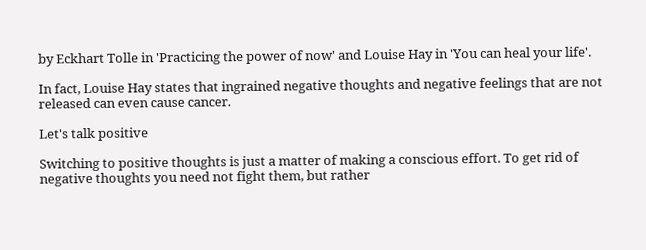by Eckhart Tolle in 'Practicing the power of now' and Louise Hay in 'You can heal your life'.

In fact, Louise Hay states that ingrained negative thoughts and negative feelings that are not released can even cause cancer.

Let's talk positive

Switching to positive thoughts is just a matter of making a conscious effort. To get rid of negative thoughts you need not fight them, but rather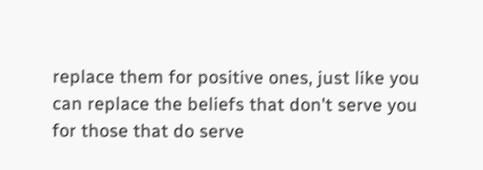replace them for positive ones, just like you can replace the beliefs that don't serve you for those that do serve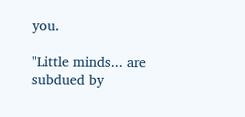you.

"Little minds... are subdued by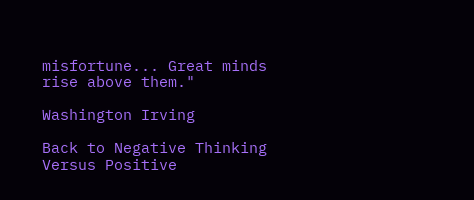misfortune... Great minds rise above them."

Washington Irving

Back to Negative Thinking Versus Positive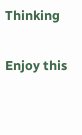Thinking

Enjoy this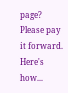page? Please pay it forward. Here's how...